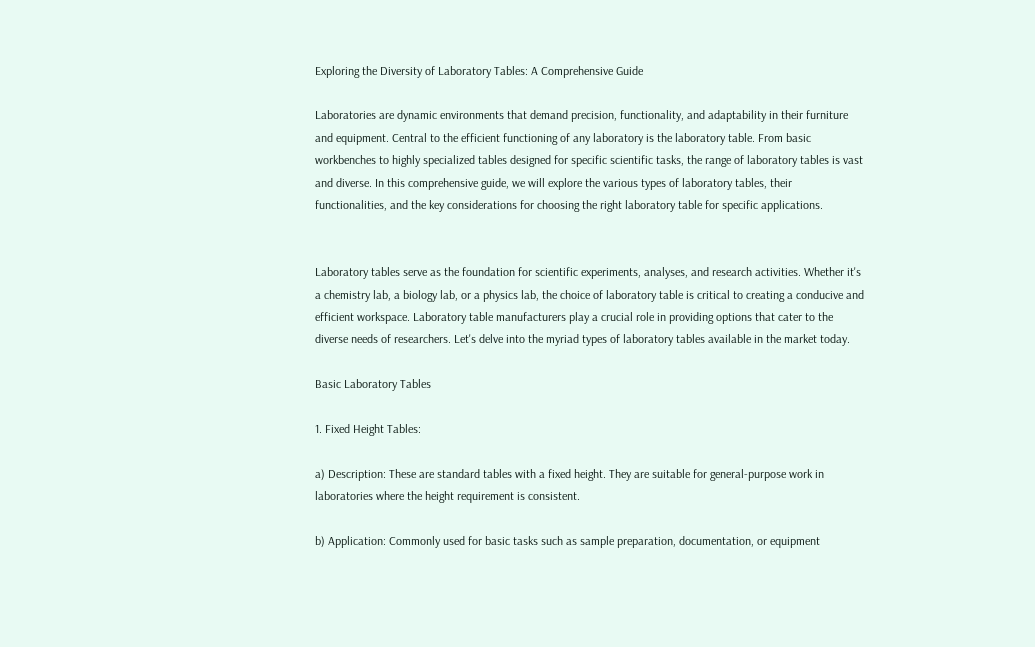Exploring the Diversity of Laboratory Tables: A Comprehensive Guide

Laboratories are dynamic environments that demand precision, functionality, and adaptability in their furniture and equipment. Central to the efficient functioning of any laboratory is the laboratory table. From basic workbenches to highly specialized tables designed for specific scientific tasks, the range of laboratory tables is vast and diverse. In this comprehensive guide, we will explore the various types of laboratory tables, their functionalities, and the key considerations for choosing the right laboratory table for specific applications.


Laboratory tables serve as the foundation for scientific experiments, analyses, and research activities. Whether it's a chemistry lab, a biology lab, or a physics lab, the choice of laboratory table is critical to creating a conducive and efficient workspace. Laboratory table manufacturers play a crucial role in providing options that cater to the diverse needs of researchers. Let's delve into the myriad types of laboratory tables available in the market today.

Basic Laboratory Tables

1. Fixed Height Tables:

a) Description: These are standard tables with a fixed height. They are suitable for general-purpose work in laboratories where the height requirement is consistent.

b) Application: Commonly used for basic tasks such as sample preparation, documentation, or equipment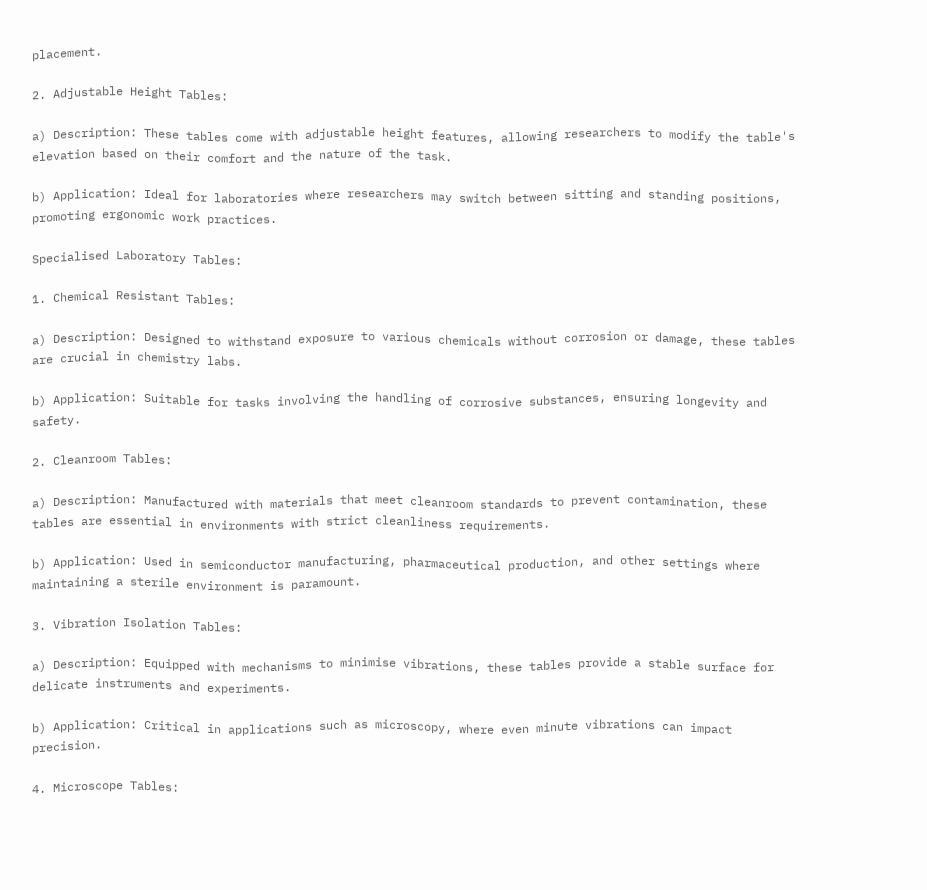placement.

2. Adjustable Height Tables:

a) Description: These tables come with adjustable height features, allowing researchers to modify the table's elevation based on their comfort and the nature of the task.

b) Application: Ideal for laboratories where researchers may switch between sitting and standing positions, promoting ergonomic work practices.

Specialised Laboratory Tables:

1. Chemical Resistant Tables:

a) Description: Designed to withstand exposure to various chemicals without corrosion or damage, these tables are crucial in chemistry labs.

b) Application: Suitable for tasks involving the handling of corrosive substances, ensuring longevity and safety.

2. Cleanroom Tables:

a) Description: Manufactured with materials that meet cleanroom standards to prevent contamination, these tables are essential in environments with strict cleanliness requirements.

b) Application: Used in semiconductor manufacturing, pharmaceutical production, and other settings where maintaining a sterile environment is paramount.

3. Vibration Isolation Tables:

a) Description: Equipped with mechanisms to minimise vibrations, these tables provide a stable surface for delicate instruments and experiments.

b) Application: Critical in applications such as microscopy, where even minute vibrations can impact precision.

4. Microscope Tables: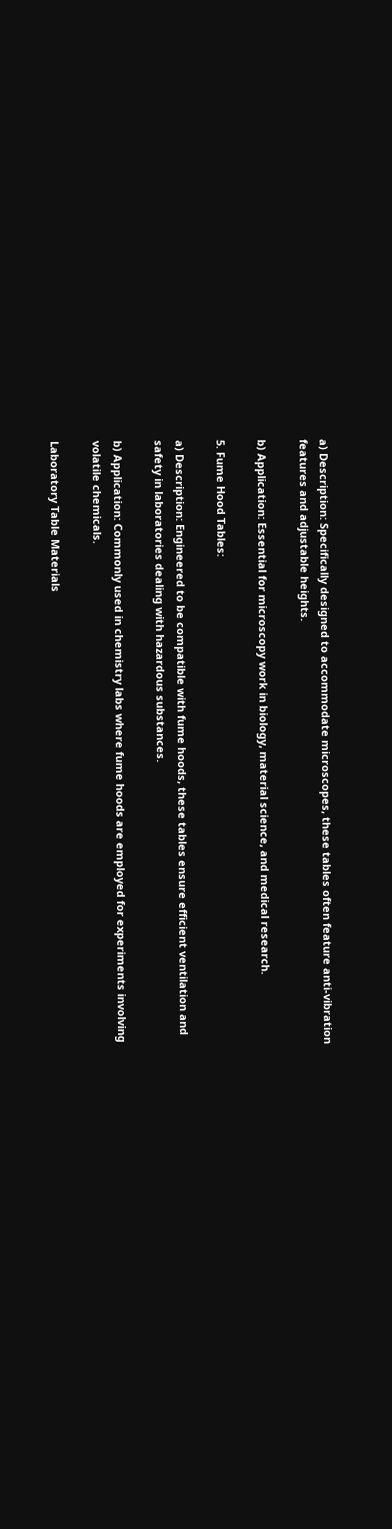a) Description: Specifically designed to accommodate microscopes, these tables often feature anti-vibration features and adjustable heights.

b) Application: Essential for microscopy work in biology, material science, and medical research.

5. Fume Hood Tables:

a) Description: Engineered to be compatible with fume hoods, these tables ensure efficient ventilation and safety in laboratories dealing with hazardous substances.

b) Application: Commonly used in chemistry labs where fume hoods are employed for experiments involving volatile chemicals.

Laboratory Table Materials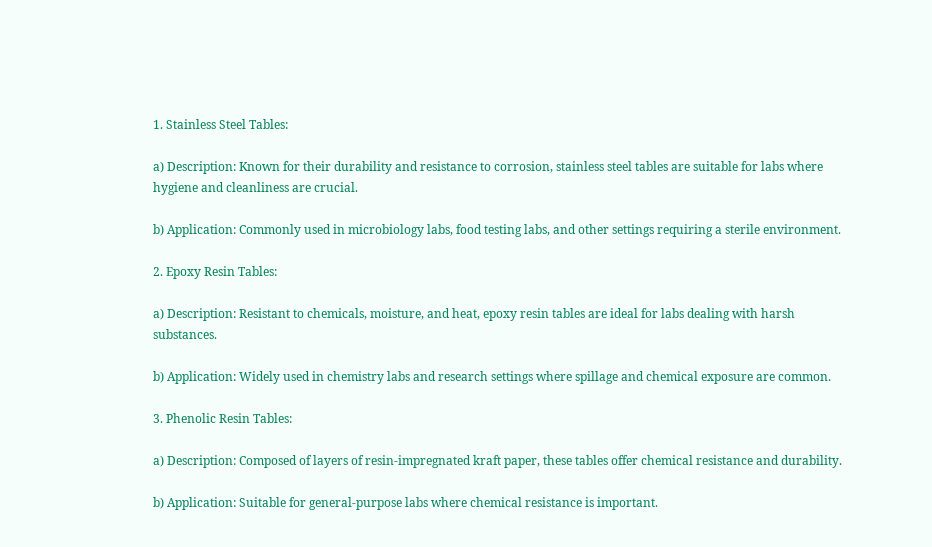1. Stainless Steel Tables:

a) Description: Known for their durability and resistance to corrosion, stainless steel tables are suitable for labs where hygiene and cleanliness are crucial.

b) Application: Commonly used in microbiology labs, food testing labs, and other settings requiring a sterile environment.

2. Epoxy Resin Tables:

a) Description: Resistant to chemicals, moisture, and heat, epoxy resin tables are ideal for labs dealing with harsh substances.

b) Application: Widely used in chemistry labs and research settings where spillage and chemical exposure are common.

3. Phenolic Resin Tables:

a) Description: Composed of layers of resin-impregnated kraft paper, these tables offer chemical resistance and durability.

b) Application: Suitable for general-purpose labs where chemical resistance is important.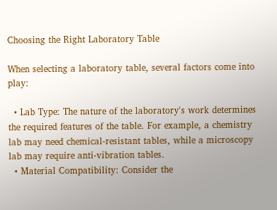Choosing the Right Laboratory Table

When selecting a laboratory table, several factors come into play:

  • Lab Type: The nature of the laboratory's work determines the required features of the table. For example, a chemistry lab may need chemical-resistant tables, while a microscopy lab may require anti-vibration tables.
  • Material Compatibility: Consider the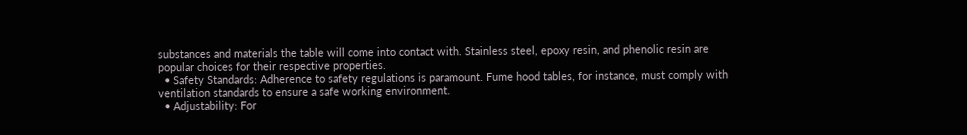substances and materials the table will come into contact with. Stainless steel, epoxy resin, and phenolic resin are popular choices for their respective properties.
  • Safety Standards: Adherence to safety regulations is paramount. Fume hood tables, for instance, must comply with ventilation standards to ensure a safe working environment.
  • Adjustability: For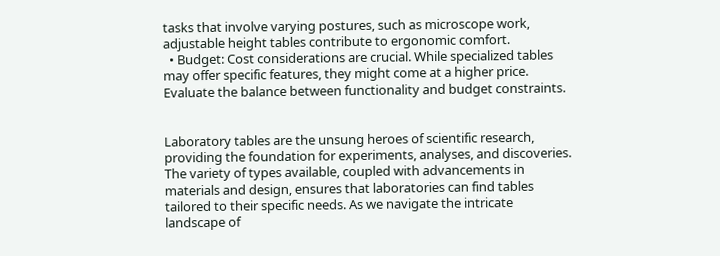tasks that involve varying postures, such as microscope work, adjustable height tables contribute to ergonomic comfort.
  • Budget: Cost considerations are crucial. While specialized tables may offer specific features, they might come at a higher price. Evaluate the balance between functionality and budget constraints.


Laboratory tables are the unsung heroes of scientific research, providing the foundation for experiments, analyses, and discoveries. The variety of types available, coupled with advancements in materials and design, ensures that laboratories can find tables tailored to their specific needs. As we navigate the intricate landscape of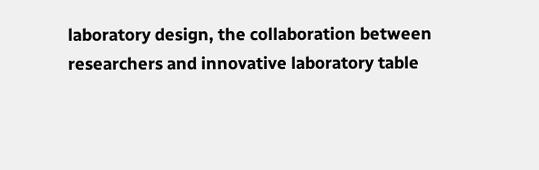laboratory design, the collaboration between researchers and innovative laboratory table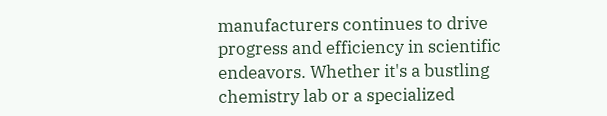manufacturers continues to drive progress and efficiency in scientific endeavors. Whether it's a bustling chemistry lab or a specialized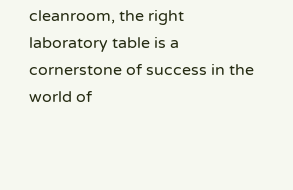cleanroom, the right laboratory table is a cornerstone of success in the world of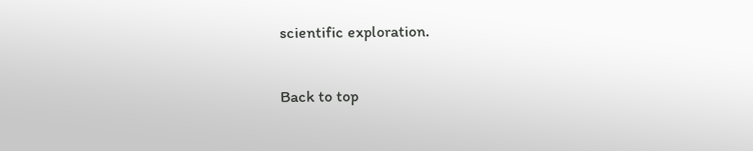scientific exploration.

Back to top